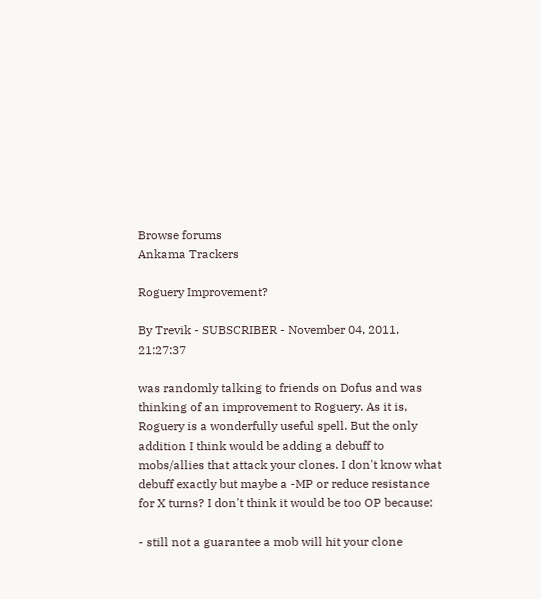Browse forums
Ankama Trackers

Roguery Improvement?

By Trevik - SUBSCRIBER - November 04, 2011, 21:27:37

was randomly talking to friends on Dofus and was thinking of an improvement to Roguery. As it is, Roguery is a wonderfully useful spell. But the only addition I think would be adding a debuff to mobs/allies that attack your clones. I don't know what debuff exactly but maybe a -MP or reduce resistance for X turns? I don't think it would be too OP because:

- still not a guarantee a mob will hit your clone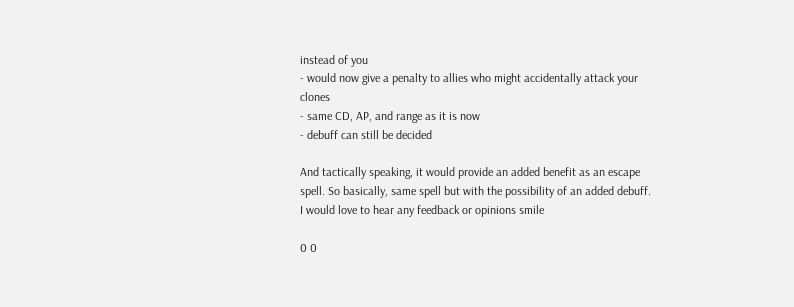instead of you
- would now give a penalty to allies who might accidentally attack your clones
- same CD, AP, and range as it is now
- debuff can still be decided

And tactically speaking, it would provide an added benefit as an escape spell. So basically, same spell but with the possibility of an added debuff. I would love to hear any feedback or opinions smile

0 0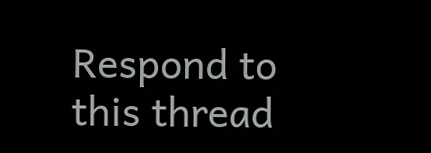Respond to this thread